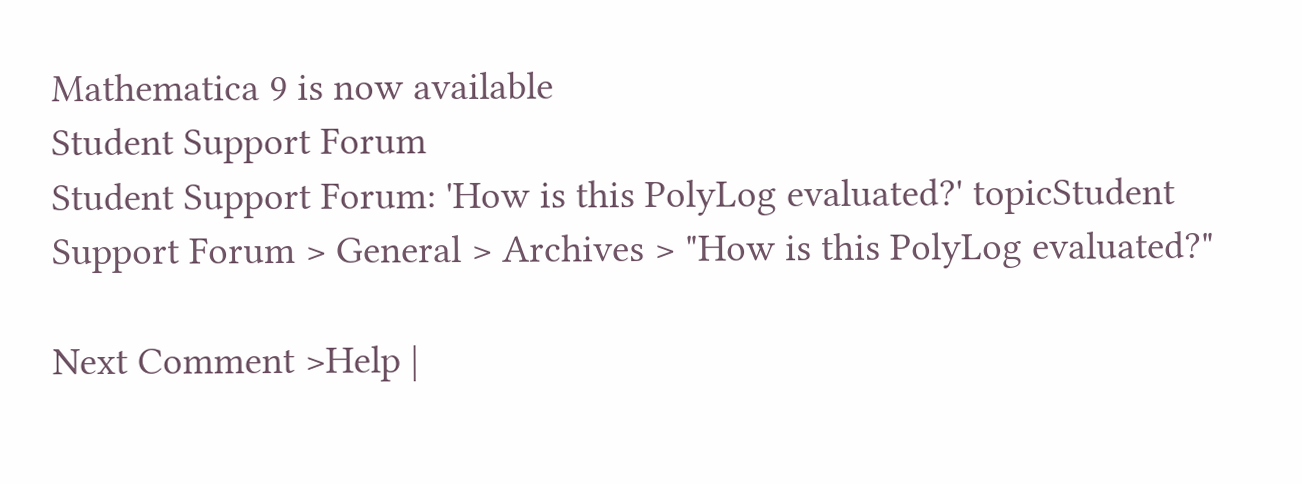Mathematica 9 is now available
Student Support Forum
Student Support Forum: 'How is this PolyLog evaluated?' topicStudent Support Forum > General > Archives > "How is this PolyLog evaluated?"

Next Comment >Help |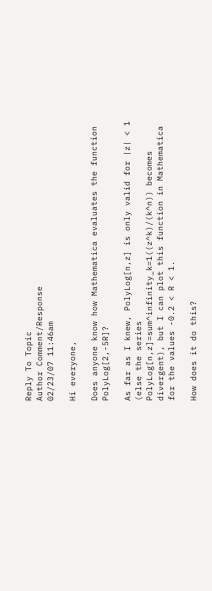Reply To Topic
Author Comment/Response
02/23/07 11:46am

Hi everyone,

Does anyone know how Mathematica evaluates the function PolyLog[2,-5R]?

As far as I knew, PolyLog[n,z] is only valid for |z| < 1 (else the series PolyLog[n,z]=sum^infinity_k=1((z^k)/(k^n)) becomes divergent), but I can plot this function in Mathematica for the values -0.2 < R < 1.

How does it do this?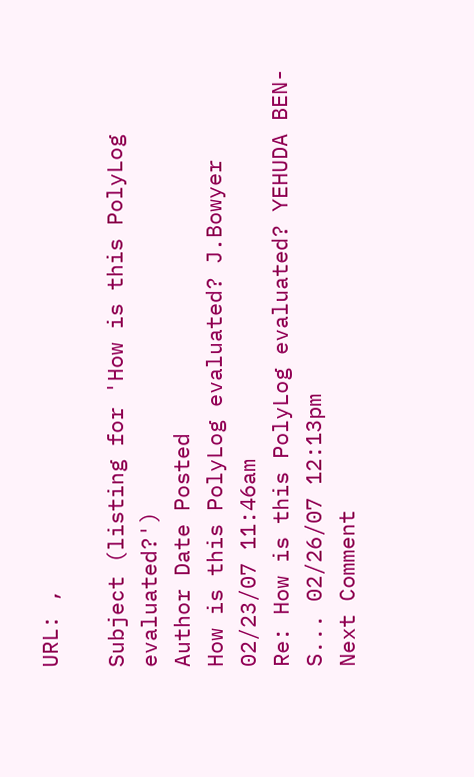URL: ,

Subject (listing for 'How is this PolyLog evaluated?')
Author Date Posted
How is this PolyLog evaluated? J.Bowyer 02/23/07 11:46am
Re: How is this PolyLog evaluated? YEHUDA BEN-S... 02/26/07 12:13pm
Next Comment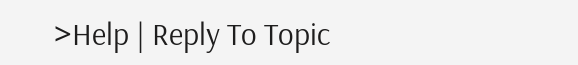>Help | Reply To Topic